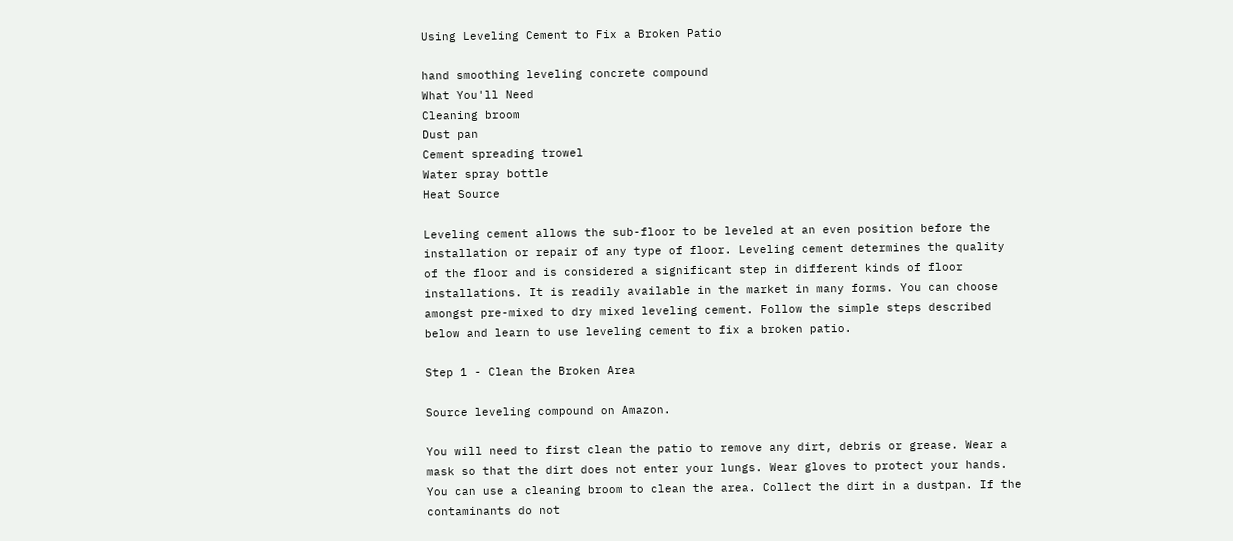Using Leveling Cement to Fix a Broken Patio

hand smoothing leveling concrete compound
What You'll Need
Cleaning broom
Dust pan
Cement spreading trowel
Water spray bottle
Heat Source

Leveling cement allows the sub-floor to be leveled at an even position before the installation or repair of any type of floor. Leveling cement determines the quality of the floor and is considered a significant step in different kinds of floor installations. It is readily available in the market in many forms. You can choose amongst pre-mixed to dry mixed leveling cement. Follow the simple steps described below and learn to use leveling cement to fix a broken patio.

Step 1 - Clean the Broken Area

Source leveling compound on Amazon.

You will need to first clean the patio to remove any dirt, debris or grease. Wear a mask so that the dirt does not enter your lungs. Wear gloves to protect your hands. You can use a cleaning broom to clean the area. Collect the dirt in a dustpan. If the contaminants do not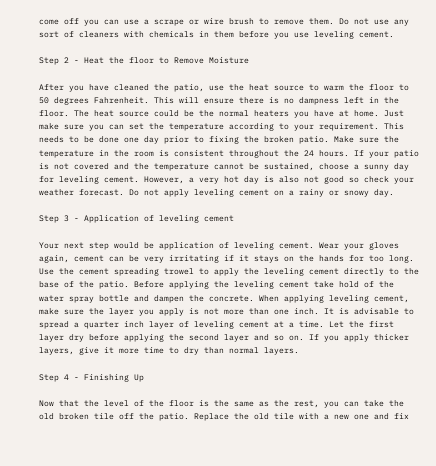come off you can use a scrape or wire brush to remove them. Do not use any sort of cleaners with chemicals in them before you use leveling cement.

Step 2 - Heat the floor to Remove Moisture

After you have cleaned the patio, use the heat source to warm the floor to 50 degrees Fahrenheit. This will ensure there is no dampness left in the floor. The heat source could be the normal heaters you have at home. Just make sure you can set the temperature according to your requirement. This needs to be done one day prior to fixing the broken patio. Make sure the temperature in the room is consistent throughout the 24 hours. If your patio is not covered and the temperature cannot be sustained, choose a sunny day for leveling cement. However, a very hot day is also not good so check your weather forecast. Do not apply leveling cement on a rainy or snowy day.

Step 3 - Application of leveling cement

Your next step would be application of leveling cement. Wear your gloves again, cement can be very irritating if it stays on the hands for too long. Use the cement spreading trowel to apply the leveling cement directly to the base of the patio. Before applying the leveling cement take hold of the water spray bottle and dampen the concrete. When applying leveling cement, make sure the layer you apply is not more than one inch. It is advisable to spread a quarter inch layer of leveling cement at a time. Let the first layer dry before applying the second layer and so on. If you apply thicker layers, give it more time to dry than normal layers.

Step 4 - Finishing Up

Now that the level of the floor is the same as the rest, you can take the old broken tile off the patio. Replace the old tile with a new one and fix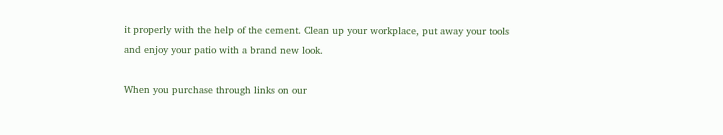it properly with the help of the cement. Clean up your workplace, put away your tools and enjoy your patio with a brand new look.

When you purchase through links on our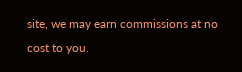site, we may earn commissions at no cost to you.